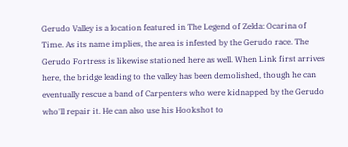Gerudo Valley is a location featured in The Legend of Zelda: Ocarina of Time. As its name implies, the area is infested by the Gerudo race. The Gerudo Fortress is likewise stationed here as well. When Link first arrives here, the bridge leading to the valley has been demolished, though he can eventually rescue a band of Carpenters who were kidnapped by the Gerudo who'll repair it. He can also use his Hookshot to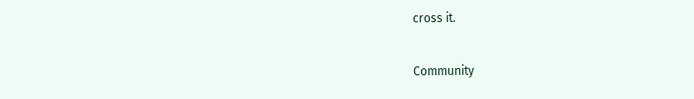cross it.

Community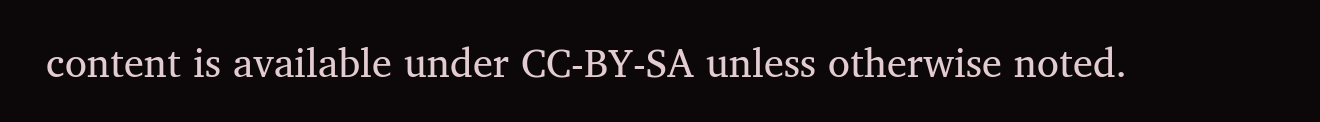content is available under CC-BY-SA unless otherwise noted.